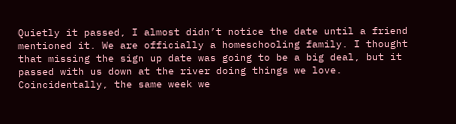Quietly it passed, I almost didn’t notice the date until a friend mentioned it. We are officially a homeschooling family. I thought that missing the sign up date was going to be a big deal, but it passed with us down at the river doing things we love. Coincidentally, the same week we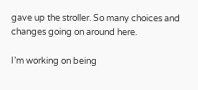gave up the stroller. So many choices and changes going on around here.

I’m working on being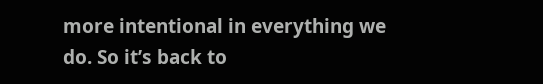more intentional in everything we do. So it’s back to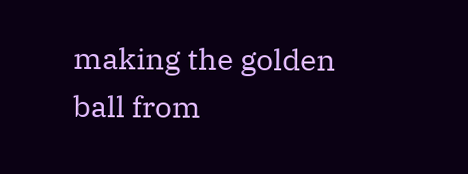making the golden ball from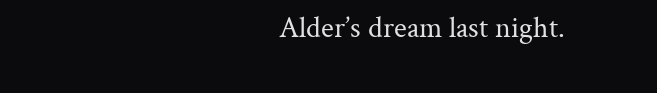Alder’s dream last night.